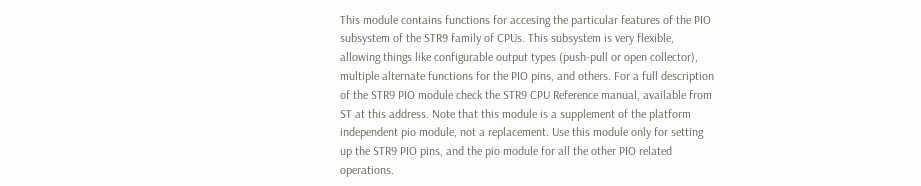This module contains functions for accesing the particular features of the PIO subsystem of the STR9 family of CPUs. This subsystem is very flexible, allowing things like configurable output types (push-pull or open collector), multiple alternate functions for the PIO pins, and others. For a full description of the STR9 PIO module check the STR9 CPU Reference manual, available from ST at this address. Note that this module is a supplement of the platform independent pio module, not a replacement. Use this module only for setting up the STR9 PIO pins, and the pio module for all the other PIO related operations.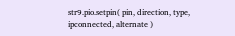str9.pio.setpin( pin, direction, type, ipconnected, alternate )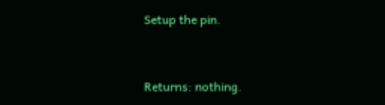Setup the pin.


Returns: nothing.